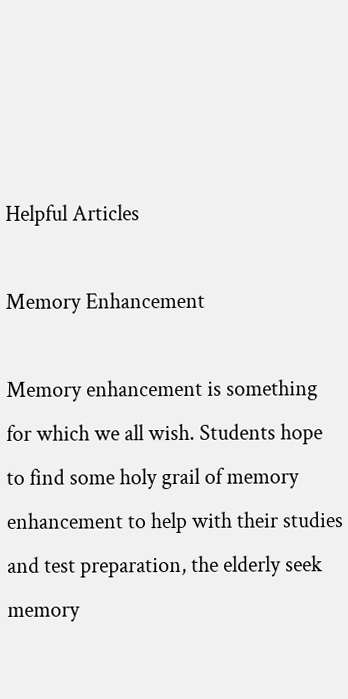Helpful Articles

Memory Enhancement

Memory enhancement is something for which we all wish. Students hope to find some holy grail of memory enhancement to help with their studies and test preparation, the elderly seek memory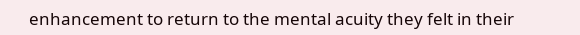enhancement to return to the mental acuity they felt in their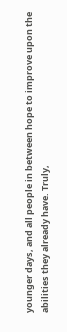younger days, and all people in between hope to improve upon the abilities they already have. Truly,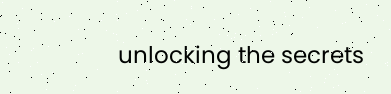unlocking the secrets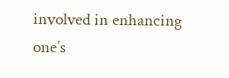involved in enhancing one’s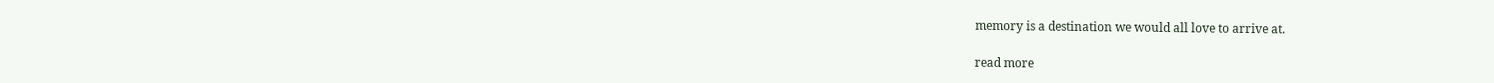memory is a destination we would all love to arrive at.

read more